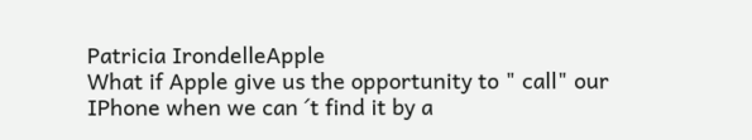Patricia IrondelleApple
What if Apple give us the opportunity to " call" our IPhone when we can ´t find it by a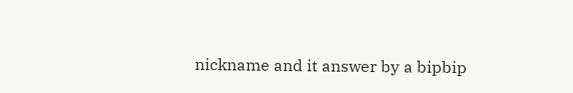nickname and it answer by a bipbip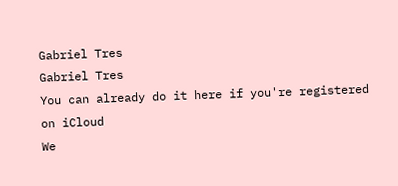Gabriel Tres
Gabriel Tres
You can already do it here if you're registered on iCloud
We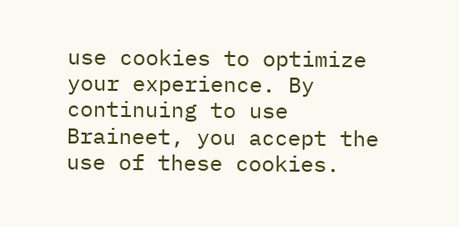use cookies to optimize your experience. By continuing to use Braineet, you accept the use of these cookies.